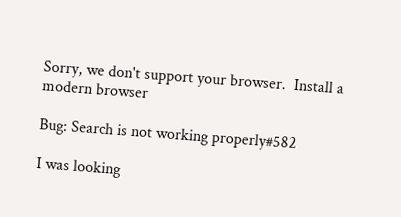Sorry, we don't support your browser.  Install a modern browser

Bug: Search is not working properly#582

I was looking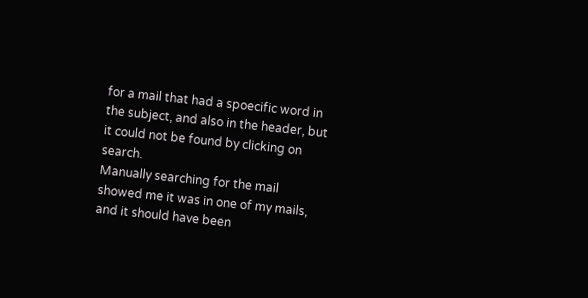for a mail that had a spoecific word in the subject, and also in the header, but it could not be found by clicking on search.
Manually searching for the mail showed me it was in one of my mails, and it should have been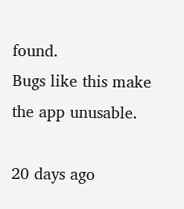found.
Bugs like this make the app unusable.

20 days ago